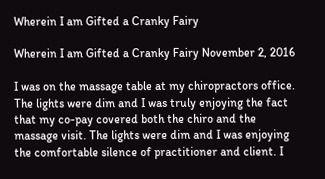Wherein I am Gifted a Cranky Fairy

Wherein I am Gifted a Cranky Fairy November 2, 2016

I was on the massage table at my chiropractors office. The lights were dim and I was truly enjoying the fact that my co-pay covered both the chiro and the massage visit. The lights were dim and I was enjoying the comfortable silence of practitioner and client. I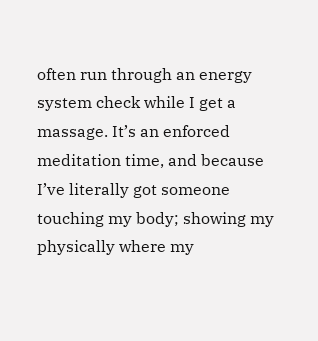often run through an energy system check while I get a massage. It’s an enforced meditation time, and because I’ve literally got someone touching my body; showing my physically where my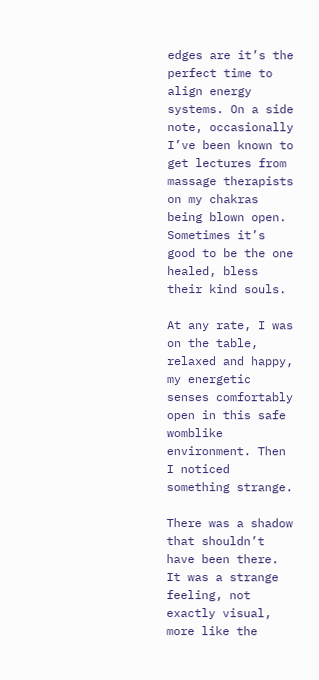edges are it’s the perfect time to align energy systems. On a side note, occasionally I’ve been known to get lectures from massage therapists on my chakras being blown open. Sometimes it’s good to be the one healed, bless their kind souls.

At any rate, I was on the table, relaxed and happy, my energetic senses comfortably open in this safe womblike environment. Then I noticed something strange.

There was a shadow that shouldn’t have been there. It was a strange feeling, not exactly visual, more like the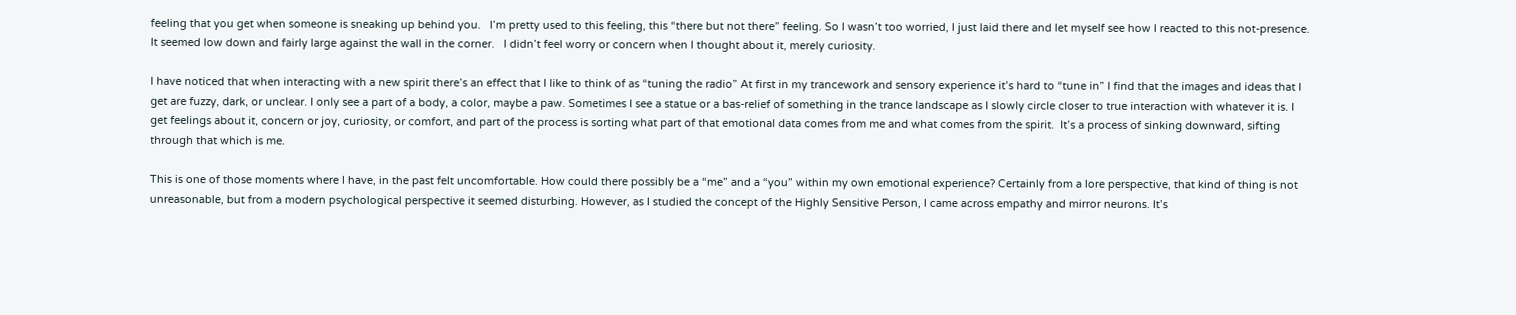feeling that you get when someone is sneaking up behind you.   I’m pretty used to this feeling, this “there but not there” feeling. So I wasn’t too worried, I just laid there and let myself see how I reacted to this not-presence.   It seemed low down and fairly large against the wall in the corner.   I didn’t feel worry or concern when I thought about it, merely curiosity.

I have noticed that when interacting with a new spirit there’s an effect that I like to think of as “tuning the radio” At first in my trancework and sensory experience it’s hard to “tune in” I find that the images and ideas that I get are fuzzy, dark, or unclear. I only see a part of a body, a color, maybe a paw. Sometimes I see a statue or a bas-relief of something in the trance landscape as I slowly circle closer to true interaction with whatever it is. I get feelings about it, concern or joy, curiosity, or comfort, and part of the process is sorting what part of that emotional data comes from me and what comes from the spirit.  It’s a process of sinking downward, sifting through that which is me.

This is one of those moments where I have, in the past felt uncomfortable. How could there possibly be a “me” and a “you” within my own emotional experience? Certainly from a lore perspective, that kind of thing is not unreasonable, but from a modern psychological perspective it seemed disturbing. However, as I studied the concept of the Highly Sensitive Person, I came across empathy and mirror neurons. It’s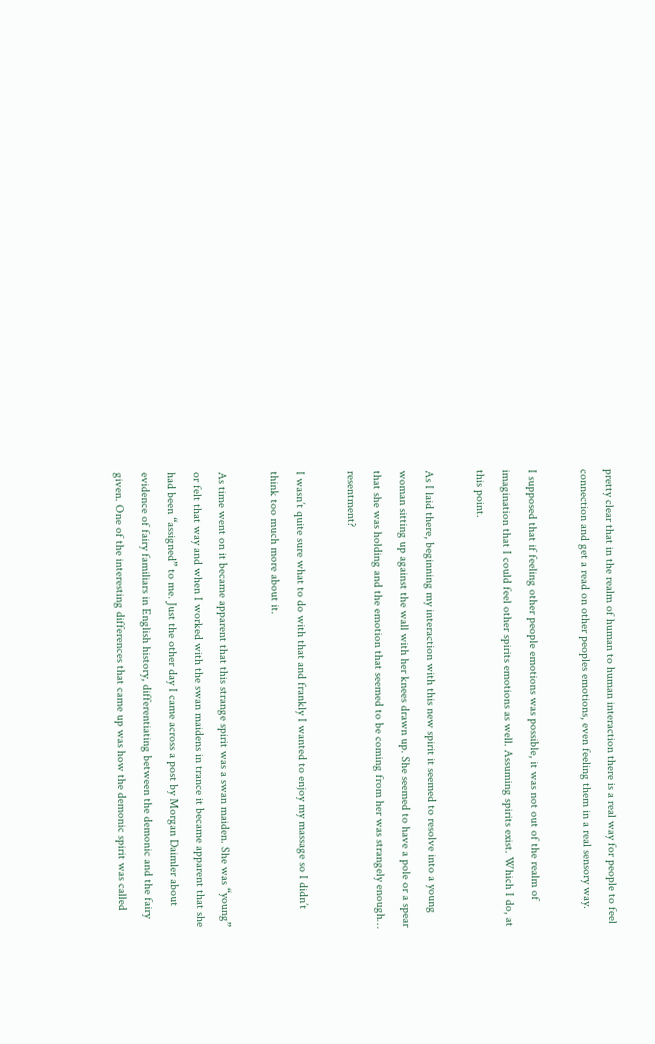pretty clear that in the realm of human to human interaction there is a real way for people to feel connection and get a read on other peoples emotions, even feeling them in a real sensory way.

I supposed that if feeling other people emotions was possible, it was not out of the realm of imagination that I could feel other spirits emotions as well. Assuming spirits exist. Which I do, at this point.

As I laid there, beginning my interaction with this new spirit it seemed to resolve into a young woman sitting up against the wall with her knees drawn up. She seemed to have a pole or a spear that she was holding and the emotion that seemed to be coming from her was strangely enough… resentment?

I wasn’t quite sure what to do with that and frankly I wanted to enjoy my massage so I didn’t think too much more about it.

As time went on it became apparent that this strange spirit was a swan maiden. She was “young” or felt that way and when I worked with the swan maidens in trance it became apparent that she had been “assigned” to me. Just the other day I came across a post by Morgan Daimler about evidence of fairy familiars in English history, differentiating between the demonic and the fairy given. One of the interesting differences that came up was how the demonic spirit was called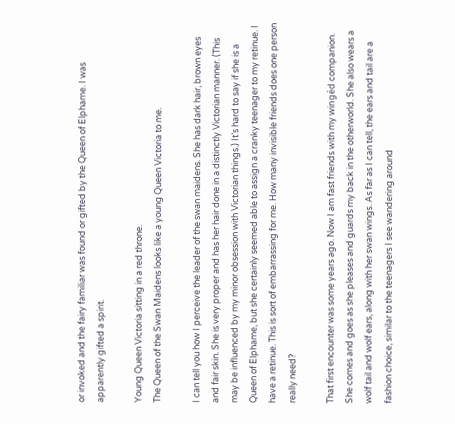or invoked and the fairy familiar was found or gifted by the Queen of Elphame. I was apparently gifted a spirit.

Young Queen Victoria sitting in a red throne.
The Queen of the Swan Maidens looks like a young Queen Victoria to me.

I can tell you how I perceive the leader of the swan maidens. She has dark hair, brown eyes and fair skin. She is very proper and has her hair done in a distinctly Victorian manner. (This may be influenced by my minor obsession with Victorian things.) It’s hard to say if she is a Queen of Elphame, but she certainly seemed able to assign a cranky teenager to my retinue. I have a retinue. This is sort of embarrassing for me. How many invisible friends does one person really need?

That first encounter was some years ago. Now I am fast friends with my wingéd companion. She comes and goes as she pleases and guards my back in the otherworld. She also wears a wolf tail and wolf ears, along with her swan wings. As far as I can tell, the ears and tail are a fashion choice, similar to the teenagers I see wandering around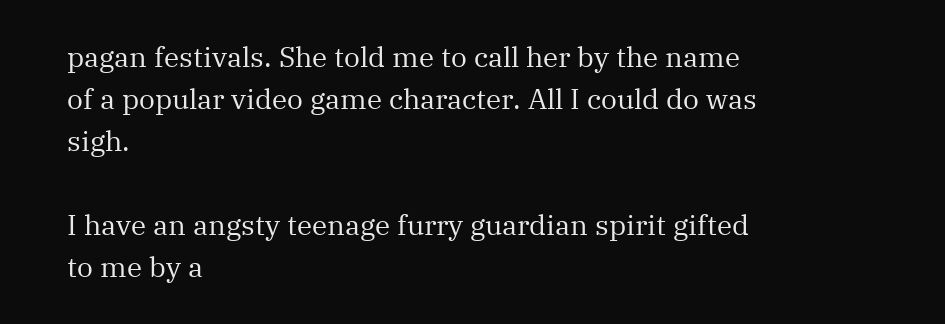pagan festivals. She told me to call her by the name of a popular video game character. All I could do was sigh.

I have an angsty teenage furry guardian spirit gifted to me by a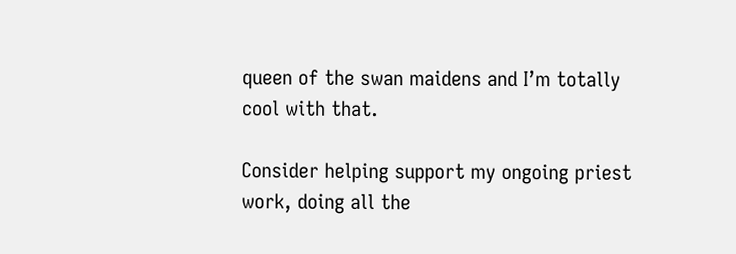queen of the swan maidens and I’m totally cool with that.

Consider helping support my ongoing priest work, doing all the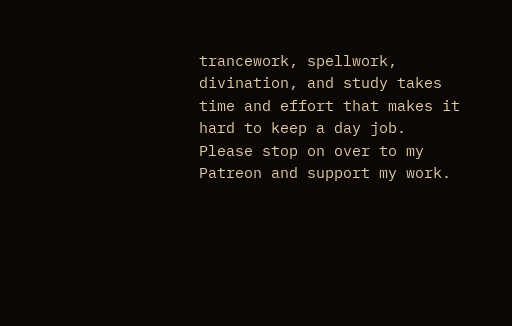trancework, spellwork, divination, and study takes time and effort that makes it hard to keep a day job. Please stop on over to my Patreon and support my work.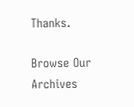Thanks.

Browse Our Archives